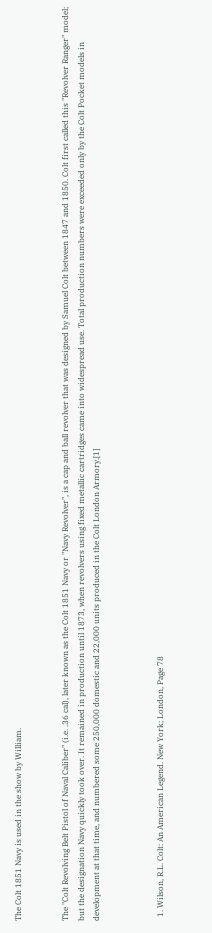The Colt 1851 Navy is used in the show by William.


The "Colt Revolving Belt Pistol of Naval Caliber" (i.e. .36 cal), later known as the Colt 1851 Navy or "Navy Revolver", is a cap and ball revolver that was designed by Samuel Colt between 1847 and 1850. Colt first called this "Revolver Ranger" model; but the designation Navy quickly took over. It remained in production until 1873, when revolvers using fixed metallic cartridges came into widespread use. Total production numbers were exceeded only by the Colt Pocket models in development at that time, and numbered some 250,000 domestic and 22,000 units produced in the Colt London Armory.[1]



  1. Wilson, R.L. Colt: An American Legend. New York; London, Page 78